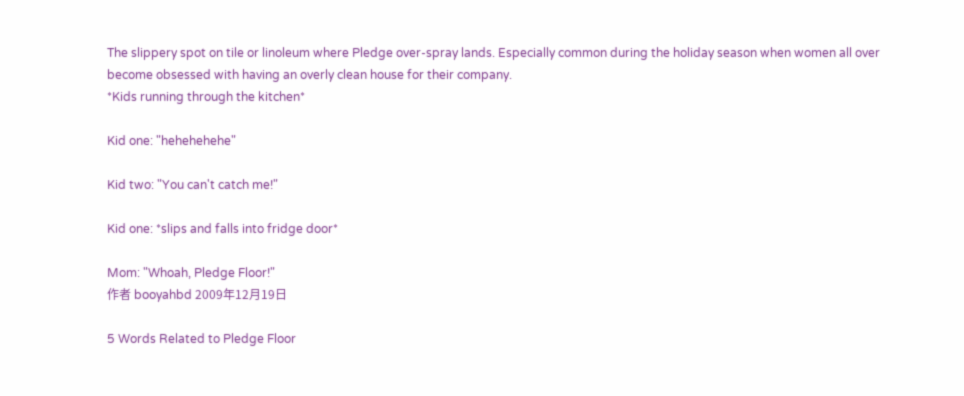The slippery spot on tile or linoleum where Pledge over-spray lands. Especially common during the holiday season when women all over become obsessed with having an overly clean house for their company.
*Kids running through the kitchen*

Kid one: "hehehehehe"

Kid two: "You can't catch me!"

Kid one: *slips and falls into fridge door*

Mom: "Whoah, Pledge Floor!"
作者 booyahbd 2009年12月19日

5 Words Related to Pledge Floor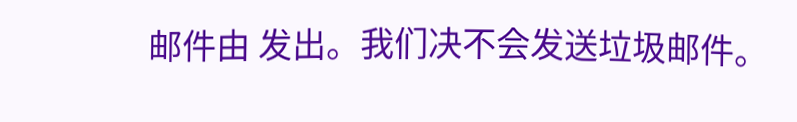邮件由 发出。我们决不会发送垃圾邮件。